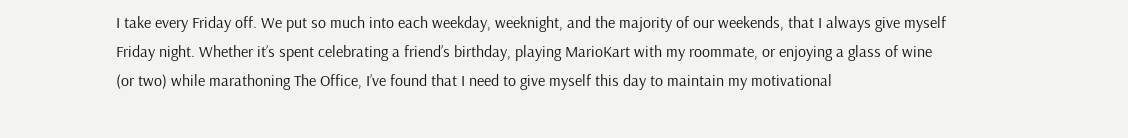I take every Friday off. We put so much into each weekday, weeknight, and the majority of our weekends, that I always give myself Friday night. Whether it’s spent celebrating a friend’s birthday, playing MarioKart with my roommate, or enjoying a glass of wine (or two) while marathoning The Office, I’ve found that I need to give myself this day to maintain my motivational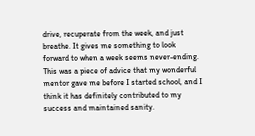drive, recuperate from the week, and just breathe. It gives me something to look forward to when a week seems never-ending. This was a piece of advice that my wonderful mentor gave me before I started school, and I think it has definitely contributed to my success and maintained sanity.